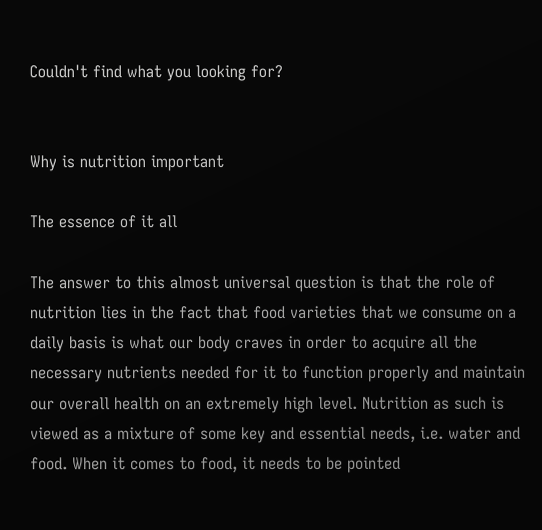Couldn't find what you looking for?


Why is nutrition important

The essence of it all

The answer to this almost universal question is that the role of nutrition lies in the fact that food varieties that we consume on a daily basis is what our body craves in order to acquire all the necessary nutrients needed for it to function properly and maintain our overall health on an extremely high level. Nutrition as such is viewed as a mixture of some key and essential needs, i.e. water and food. When it comes to food, it needs to be pointed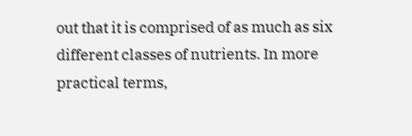out that it is comprised of as much as six different classes of nutrients. In more practical terms,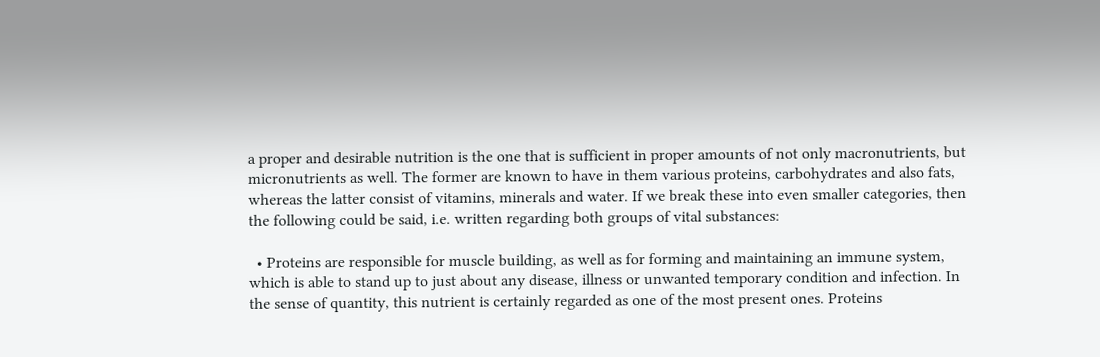a proper and desirable nutrition is the one that is sufficient in proper amounts of not only macronutrients, but micronutrients as well. The former are known to have in them various proteins, carbohydrates and also fats, whereas the latter consist of vitamins, minerals and water. If we break these into even smaller categories, then the following could be said, i.e. written regarding both groups of vital substances:

  • Proteins are responsible for muscle building, as well as for forming and maintaining an immune system, which is able to stand up to just about any disease, illness or unwanted temporary condition and infection. In the sense of quantity, this nutrient is certainly regarded as one of the most present ones. Proteins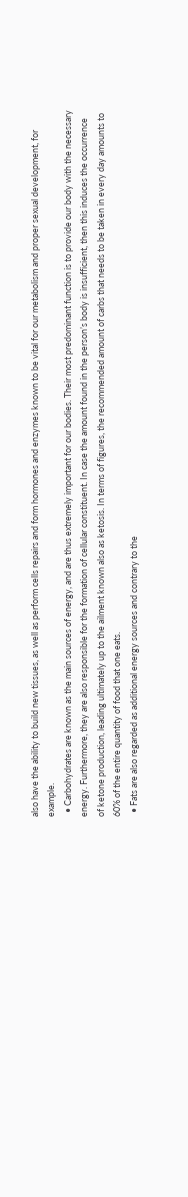also have the ability to build new tissues, as well as perform cells repairs and form hormones and enzymes known to be vital for our metabolism and proper sexual development, for example.
  • Carbohydrates are known as the main sources of energy, and are thus extremely important for our bodies. Their most predominant function is to provide our body with the necessary energy. Furthermore, they are also responsible for the formation of cellular constituent. In case the amount found in the person’s body is insufficient, then this induces the occurrence of ketone production, leading ultimately up to the ailment known also as ketosis. In terms of figures, the recommended amount of carbs that needs to be taken in every day amounts to 60% of the entire quantity of food that one eats.
  • Fats are also regarded as additional energy sources and contrary to the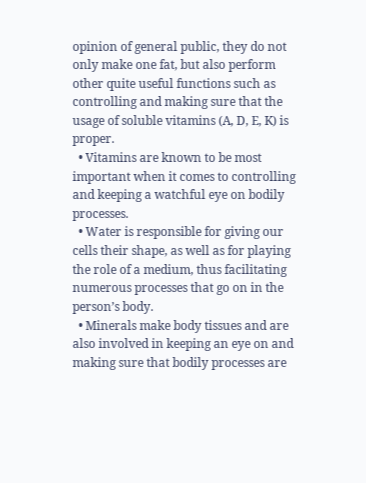opinion of general public, they do not only make one fat, but also perform other quite useful functions such as controlling and making sure that the usage of soluble vitamins (A, D, E, K) is proper.
  • Vitamins are known to be most important when it comes to controlling and keeping a watchful eye on bodily processes.
  • Water is responsible for giving our cells their shape, as well as for playing the role of a medium, thus facilitating numerous processes that go on in the person’s body.
  • Minerals make body tissues and are also involved in keeping an eye on and making sure that bodily processes are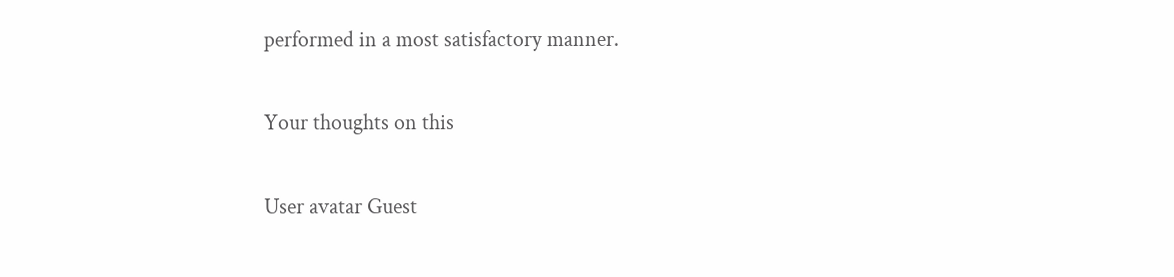performed in a most satisfactory manner.

Your thoughts on this

User avatar Guest